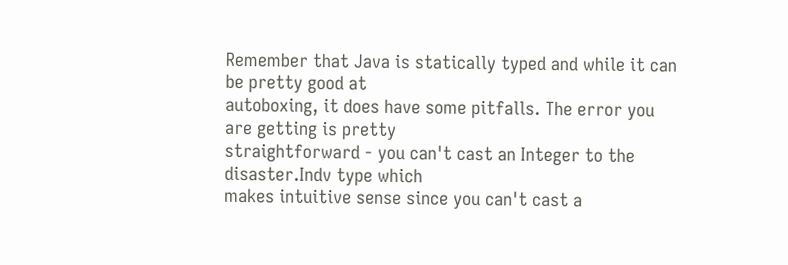Remember that Java is statically typed and while it can be pretty good at
autoboxing, it does have some pitfalls. The error you are getting is pretty
straightforward - you can't cast an Integer to the disaster.Indv type which
makes intuitive sense since you can't cast a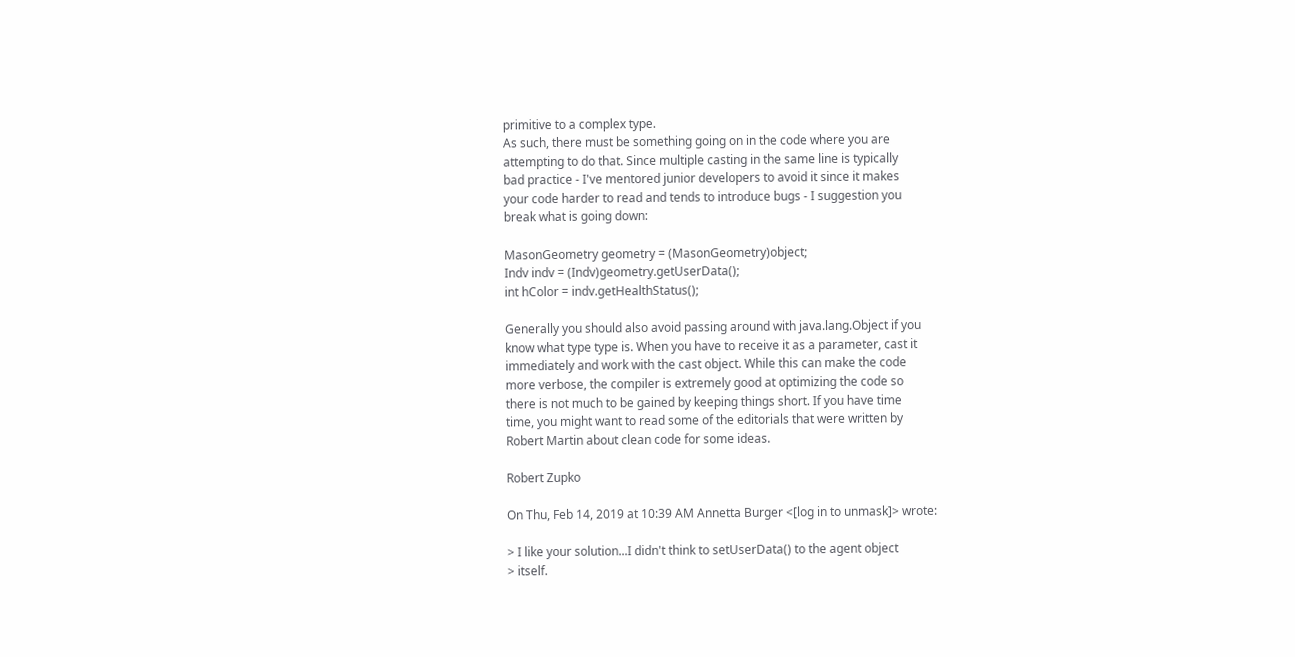primitive to a complex type.
As such, there must be something going on in the code where you are
attempting to do that. Since multiple casting in the same line is typically
bad practice - I've mentored junior developers to avoid it since it makes
your code harder to read and tends to introduce bugs - I suggestion you
break what is going down:

MasonGeometry geometry = (MasonGeometry)object;
Indv indv = (Indv)geometry.getUserData();
int hColor = indv.getHealthStatus();

Generally you should also avoid passing around with java.lang.Object if you
know what type type is. When you have to receive it as a parameter, cast it
immediately and work with the cast object. While this can make the code
more verbose, the compiler is extremely good at optimizing the code so
there is not much to be gained by keeping things short. If you have time
time, you might want to read some of the editorials that were written by
Robert Martin about clean code for some ideas.

Robert Zupko

On Thu, Feb 14, 2019 at 10:39 AM Annetta Burger <[log in to unmask]> wrote:

> I like your solution...I didn't think to setUserData() to the agent object
> itself.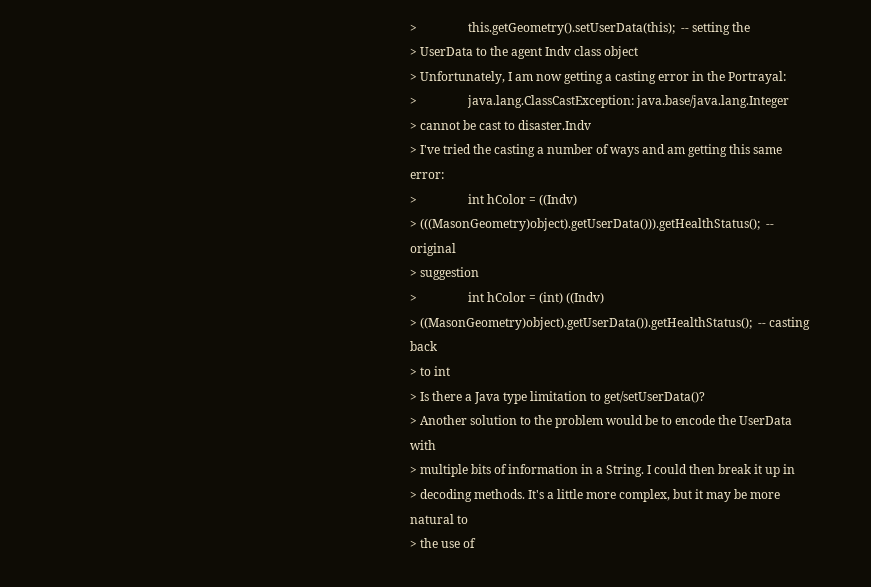>                 this.getGeometry().setUserData(this);  -- setting the
> UserData to the agent Indv class object
> Unfortunately, I am now getting a casting error in the Portrayal:
>                 java.lang.ClassCastException: java.base/java.lang.Integer
> cannot be cast to disaster.Indv
> I've tried the casting a number of ways and am getting this same error:
>                 int hColor = ((Indv)
> (((MasonGeometry)object).getUserData())).getHealthStatus();  -- original
> suggestion
>                 int hColor = (int) ((Indv)
> ((MasonGeometry)object).getUserData()).getHealthStatus();  -- casting back
> to int
> Is there a Java type limitation to get/setUserData()?
> Another solution to the problem would be to encode the UserData with
> multiple bits of information in a String. I could then break it up in
> decoding methods. It's a little more complex, but it may be more natural to
> the use of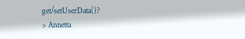get/setUserData()?
> Annetta